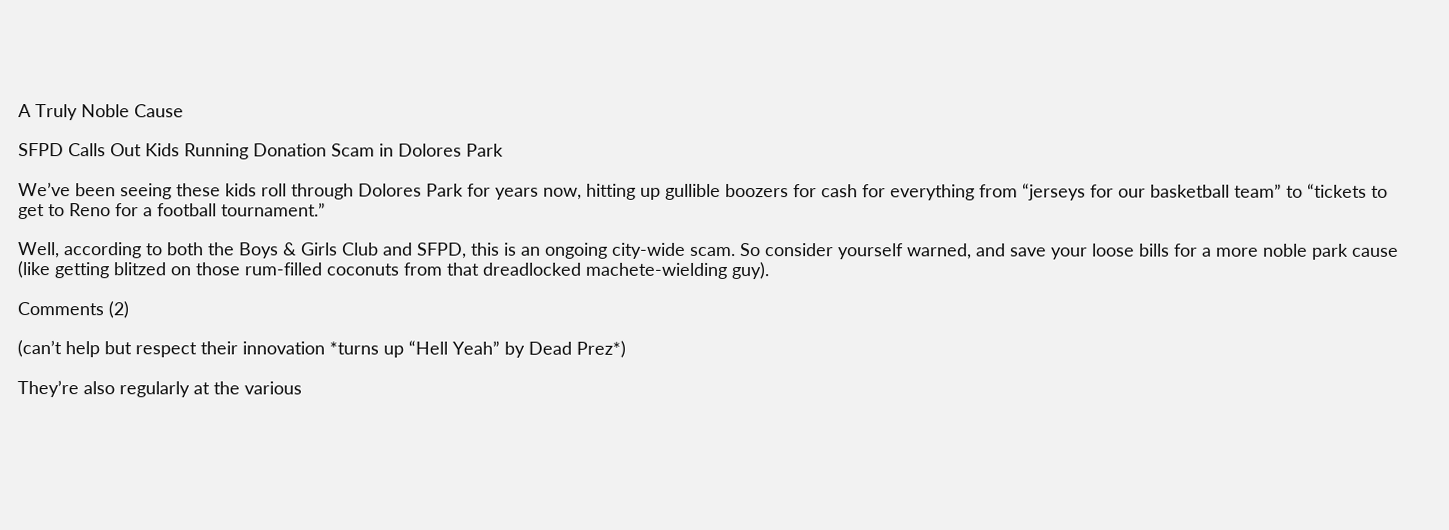A Truly Noble Cause

SFPD Calls Out Kids Running Donation Scam in Dolores Park

We’ve been seeing these kids roll through Dolores Park for years now, hitting up gullible boozers for cash for everything from “jerseys for our basketball team” to “tickets to get to Reno for a football tournament.”

Well, according to both the Boys & Girls Club and SFPD, this is an ongoing city-wide scam. So consider yourself warned, and save your loose bills for a more noble park cause (like getting blitzed on those rum-filled coconuts from that dreadlocked machete-wielding guy).

Comments (2)

(can’t help but respect their innovation *turns up “Hell Yeah” by Dead Prez*)

They’re also regularly at the various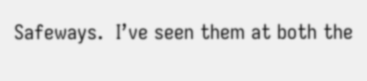Safeways.  I’ve seen them at both the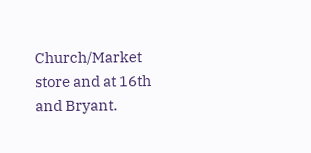Church/Market store and at 16th and Bryant.